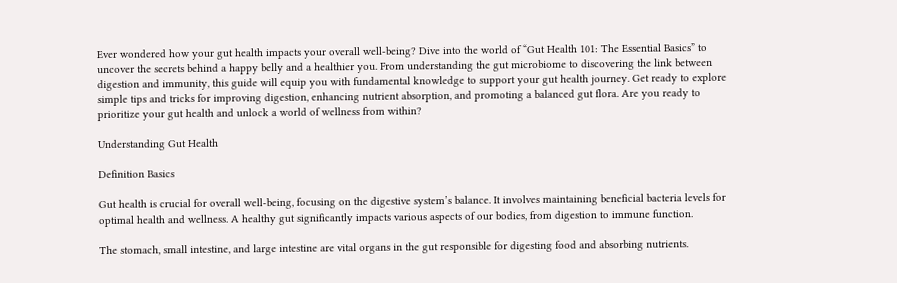Ever wondered how your gut health impacts your overall well-being? Dive into the world of “Gut Health 101: The Essential Basics” to uncover the secrets behind a happy belly and a healthier you. From understanding the gut microbiome to discovering the link between digestion and immunity, this guide will equip you with fundamental knowledge to support your gut health journey. Get ready to explore simple tips and tricks for improving digestion, enhancing nutrient absorption, and promoting a balanced gut flora. Are you ready to prioritize your gut health and unlock a world of wellness from within?

Understanding Gut Health

Definition Basics

Gut health is crucial for overall well-being, focusing on the digestive system’s balance. It involves maintaining beneficial bacteria levels for optimal health and wellness. A healthy gut significantly impacts various aspects of our bodies, from digestion to immune function.

The stomach, small intestine, and large intestine are vital organs in the gut responsible for digesting food and absorbing nutrients.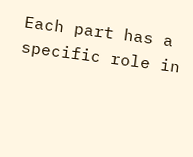Each part has a specific role in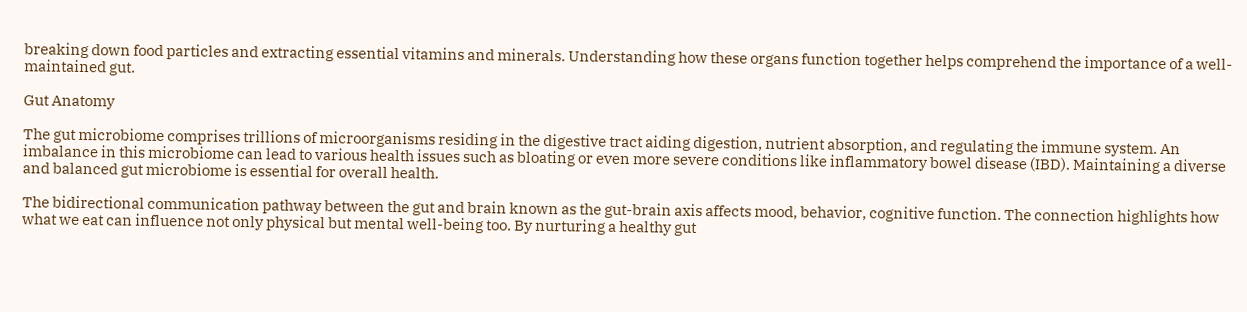breaking down food particles and extracting essential vitamins and minerals. Understanding how these organs function together helps comprehend the importance of a well-maintained gut.

Gut Anatomy

The gut microbiome comprises trillions of microorganisms residing in the digestive tract aiding digestion, nutrient absorption, and regulating the immune system. An imbalance in this microbiome can lead to various health issues such as bloating or even more severe conditions like inflammatory bowel disease (IBD). Maintaining a diverse and balanced gut microbiome is essential for overall health.

The bidirectional communication pathway between the gut and brain known as the gut-brain axis affects mood, behavior, cognitive function. The connection highlights how what we eat can influence not only physical but mental well-being too. By nurturing a healthy gut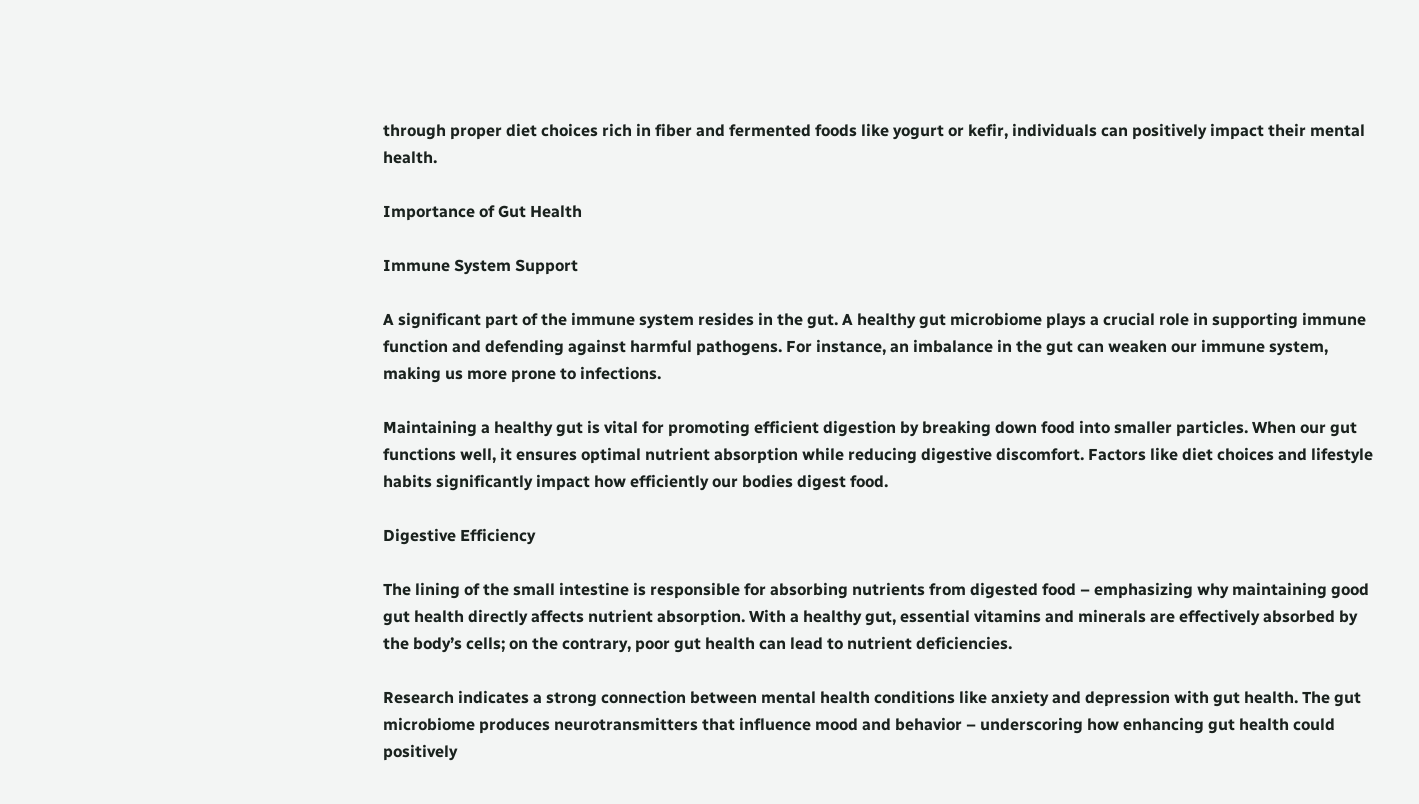through proper diet choices rich in fiber and fermented foods like yogurt or kefir, individuals can positively impact their mental health.

Importance of Gut Health

Immune System Support

A significant part of the immune system resides in the gut. A healthy gut microbiome plays a crucial role in supporting immune function and defending against harmful pathogens. For instance, an imbalance in the gut can weaken our immune system, making us more prone to infections.

Maintaining a healthy gut is vital for promoting efficient digestion by breaking down food into smaller particles. When our gut functions well, it ensures optimal nutrient absorption while reducing digestive discomfort. Factors like diet choices and lifestyle habits significantly impact how efficiently our bodies digest food.

Digestive Efficiency

The lining of the small intestine is responsible for absorbing nutrients from digested food – emphasizing why maintaining good gut health directly affects nutrient absorption. With a healthy gut, essential vitamins and minerals are effectively absorbed by the body’s cells; on the contrary, poor gut health can lead to nutrient deficiencies.

Research indicates a strong connection between mental health conditions like anxiety and depression with gut health. The gut microbiome produces neurotransmitters that influence mood and behavior – underscoring how enhancing gut health could positively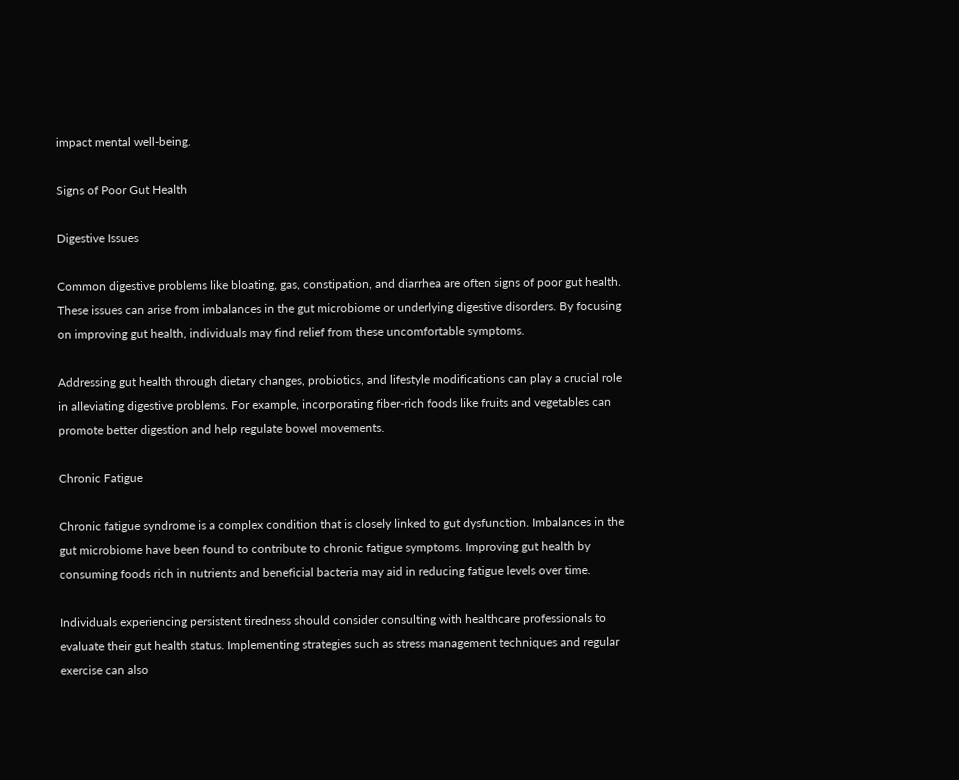impact mental well-being.

Signs of Poor Gut Health

Digestive Issues

Common digestive problems like bloating, gas, constipation, and diarrhea are often signs of poor gut health. These issues can arise from imbalances in the gut microbiome or underlying digestive disorders. By focusing on improving gut health, individuals may find relief from these uncomfortable symptoms.

Addressing gut health through dietary changes, probiotics, and lifestyle modifications can play a crucial role in alleviating digestive problems. For example, incorporating fiber-rich foods like fruits and vegetables can promote better digestion and help regulate bowel movements.

Chronic Fatigue

Chronic fatigue syndrome is a complex condition that is closely linked to gut dysfunction. Imbalances in the gut microbiome have been found to contribute to chronic fatigue symptoms. Improving gut health by consuming foods rich in nutrients and beneficial bacteria may aid in reducing fatigue levels over time.

Individuals experiencing persistent tiredness should consider consulting with healthcare professionals to evaluate their gut health status. Implementing strategies such as stress management techniques and regular exercise can also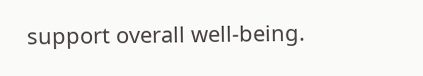support overall well-being.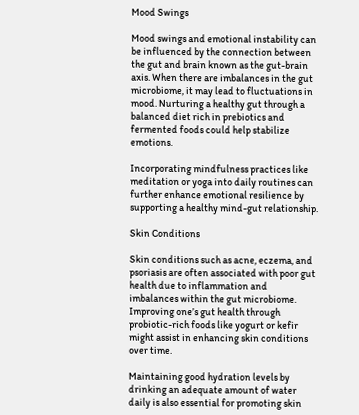Mood Swings

Mood swings and emotional instability can be influenced by the connection between the gut and brain known as the gut-brain axis. When there are imbalances in the gut microbiome, it may lead to fluctuations in mood. Nurturing a healthy gut through a balanced diet rich in prebiotics and fermented foods could help stabilize emotions.

Incorporating mindfulness practices like meditation or yoga into daily routines can further enhance emotional resilience by supporting a healthy mind-gut relationship.

Skin Conditions

Skin conditions such as acne, eczema, and psoriasis are often associated with poor gut health due to inflammation and imbalances within the gut microbiome. Improving one’s gut health through probiotic-rich foods like yogurt or kefir might assist in enhancing skin conditions over time.

Maintaining good hydration levels by drinking an adequate amount of water daily is also essential for promoting skin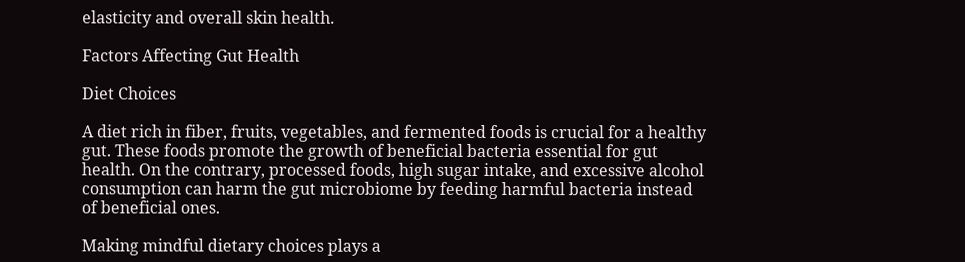elasticity and overall skin health.

Factors Affecting Gut Health

Diet Choices

A diet rich in fiber, fruits, vegetables, and fermented foods is crucial for a healthy gut. These foods promote the growth of beneficial bacteria essential for gut health. On the contrary, processed foods, high sugar intake, and excessive alcohol consumption can harm the gut microbiome by feeding harmful bacteria instead of beneficial ones.

Making mindful dietary choices plays a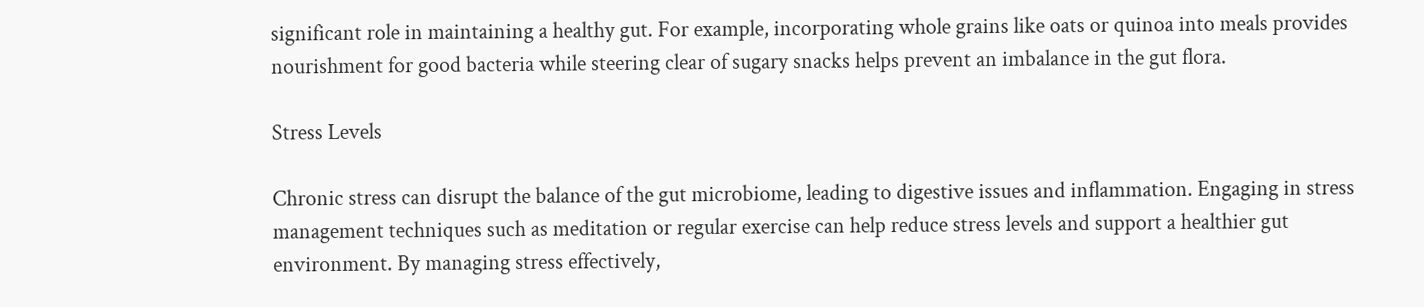significant role in maintaining a healthy gut. For example, incorporating whole grains like oats or quinoa into meals provides nourishment for good bacteria while steering clear of sugary snacks helps prevent an imbalance in the gut flora.

Stress Levels

Chronic stress can disrupt the balance of the gut microbiome, leading to digestive issues and inflammation. Engaging in stress management techniques such as meditation or regular exercise can help reduce stress levels and support a healthier gut environment. By managing stress effectively,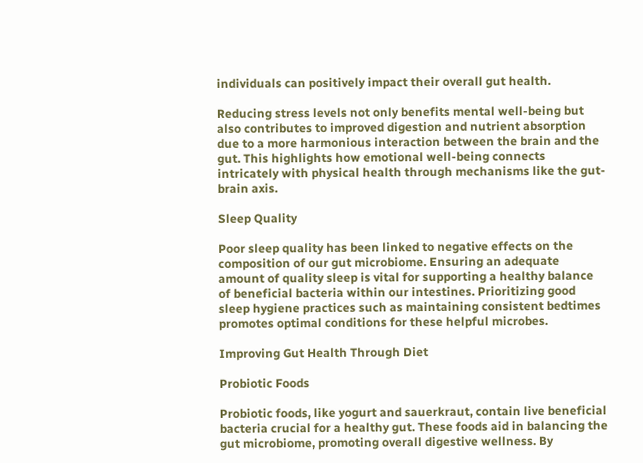individuals can positively impact their overall gut health.

Reducing stress levels not only benefits mental well-being but also contributes to improved digestion and nutrient absorption due to a more harmonious interaction between the brain and the gut. This highlights how emotional well-being connects intricately with physical health through mechanisms like the gut-brain axis.

Sleep Quality

Poor sleep quality has been linked to negative effects on the composition of our gut microbiome. Ensuring an adequate amount of quality sleep is vital for supporting a healthy balance of beneficial bacteria within our intestines. Prioritizing good sleep hygiene practices such as maintaining consistent bedtimes promotes optimal conditions for these helpful microbes.

Improving Gut Health Through Diet

Probiotic Foods

Probiotic foods, like yogurt and sauerkraut, contain live beneficial bacteria crucial for a healthy gut. These foods aid in balancing the gut microbiome, promoting overall digestive wellness. By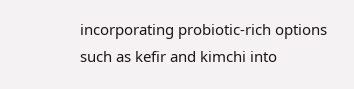incorporating probiotic-rich options such as kefir and kimchi into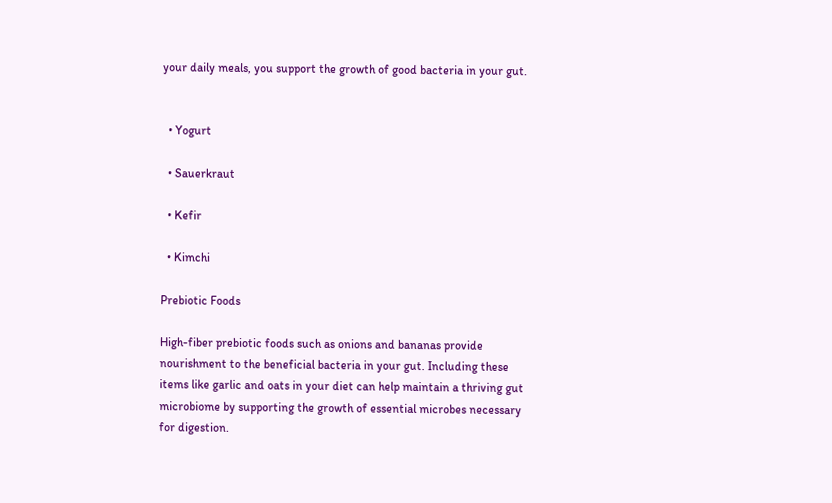your daily meals, you support the growth of good bacteria in your gut.


  • Yogurt

  • Sauerkraut

  • Kefir

  • Kimchi

Prebiotic Foods

High-fiber prebiotic foods such as onions and bananas provide nourishment to the beneficial bacteria in your gut. Including these items like garlic and oats in your diet can help maintain a thriving gut microbiome by supporting the growth of essential microbes necessary for digestion.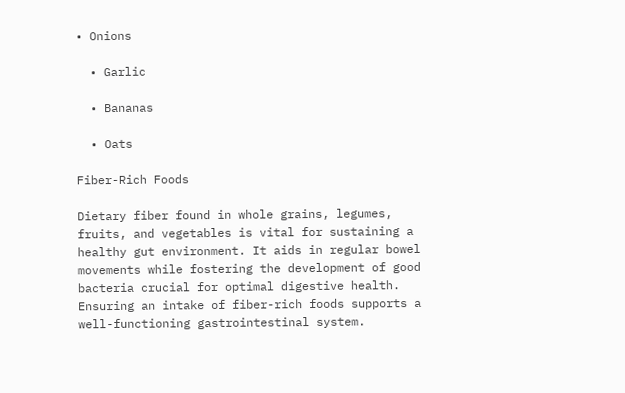• Onions

  • Garlic

  • Bananas

  • Oats

Fiber-Rich Foods

Dietary fiber found in whole grains, legumes, fruits, and vegetables is vital for sustaining a healthy gut environment. It aids in regular bowel movements while fostering the development of good bacteria crucial for optimal digestive health. Ensuring an intake of fiber-rich foods supports a well-functioning gastrointestinal system.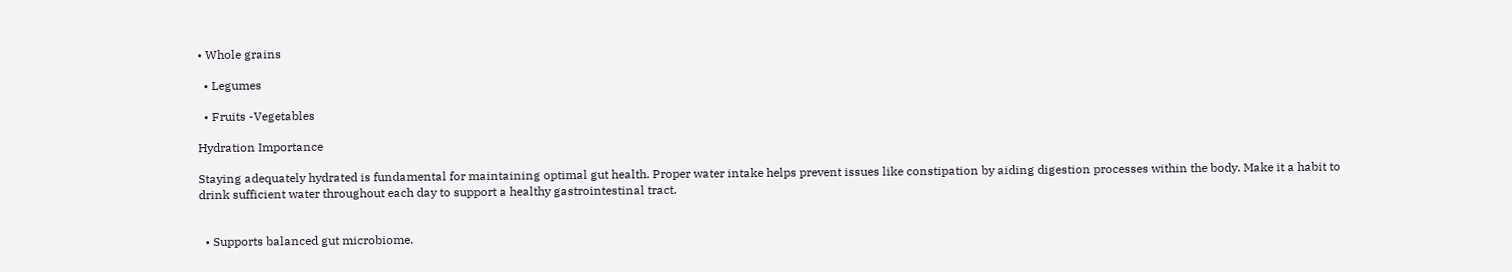• Whole grains

  • Legumes

  • Fruits -Vegetables

Hydration Importance

Staying adequately hydrated is fundamental for maintaining optimal gut health. Proper water intake helps prevent issues like constipation by aiding digestion processes within the body. Make it a habit to drink sufficient water throughout each day to support a healthy gastrointestinal tract.


  • Supports balanced gut microbiome.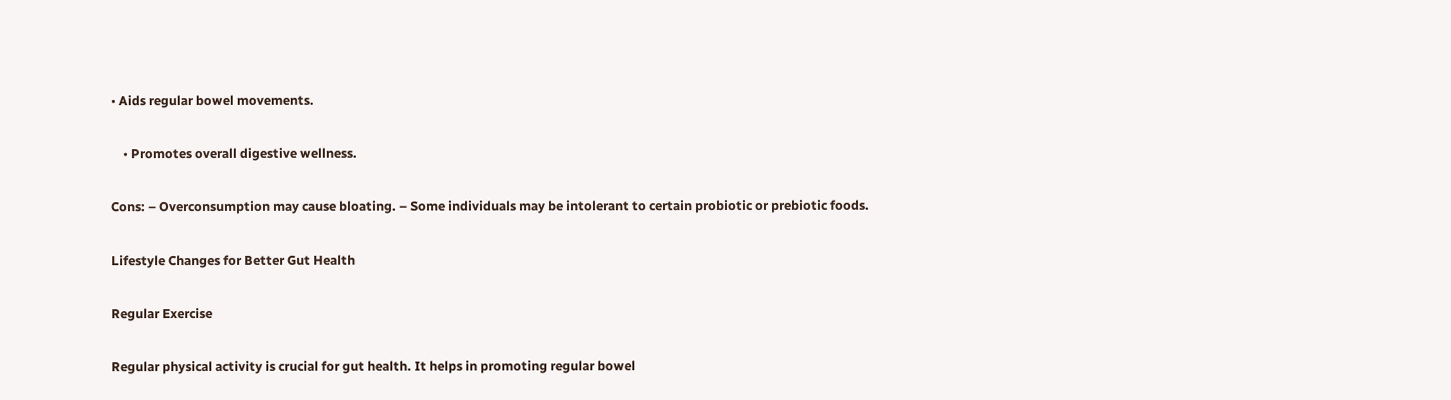• Aids regular bowel movements.

    • Promotes overall digestive wellness.

Cons: – Overconsumption may cause bloating. – Some individuals may be intolerant to certain probiotic or prebiotic foods.

Lifestyle Changes for Better Gut Health

Regular Exercise

Regular physical activity is crucial for gut health. It helps in promoting regular bowel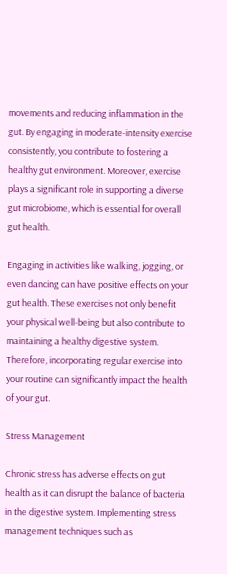movements and reducing inflammation in the gut. By engaging in moderate-intensity exercise consistently, you contribute to fostering a healthy gut environment. Moreover, exercise plays a significant role in supporting a diverse gut microbiome, which is essential for overall gut health.

Engaging in activities like walking, jogging, or even dancing can have positive effects on your gut health. These exercises not only benefit your physical well-being but also contribute to maintaining a healthy digestive system. Therefore, incorporating regular exercise into your routine can significantly impact the health of your gut.

Stress Management

Chronic stress has adverse effects on gut health as it can disrupt the balance of bacteria in the digestive system. Implementing stress management techniques such as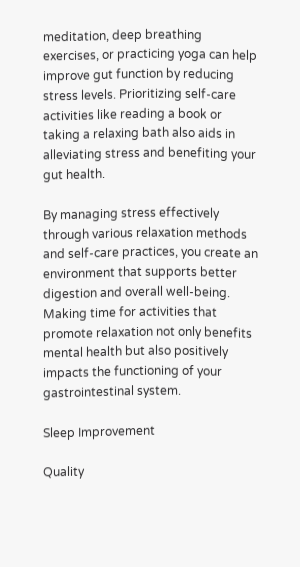meditation, deep breathing exercises, or practicing yoga can help improve gut function by reducing stress levels. Prioritizing self-care activities like reading a book or taking a relaxing bath also aids in alleviating stress and benefiting your gut health.

By managing stress effectively through various relaxation methods and self-care practices, you create an environment that supports better digestion and overall well-being. Making time for activities that promote relaxation not only benefits mental health but also positively impacts the functioning of your gastrointestinal system.

Sleep Improvement

Quality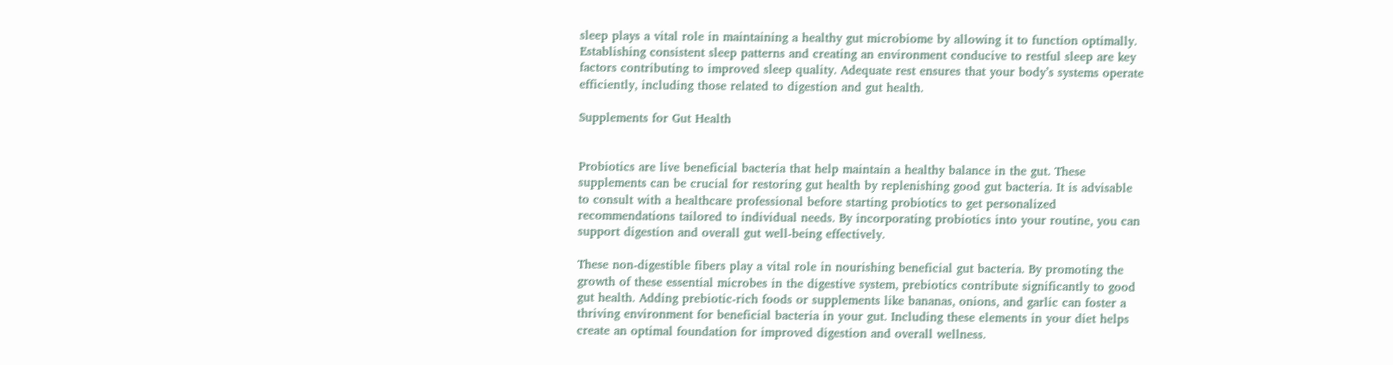sleep plays a vital role in maintaining a healthy gut microbiome by allowing it to function optimally. Establishing consistent sleep patterns and creating an environment conducive to restful sleep are key factors contributing to improved sleep quality. Adequate rest ensures that your body’s systems operate efficiently, including those related to digestion and gut health.

Supplements for Gut Health


Probiotics are live beneficial bacteria that help maintain a healthy balance in the gut. These supplements can be crucial for restoring gut health by replenishing good gut bacteria. It is advisable to consult with a healthcare professional before starting probiotics to get personalized recommendations tailored to individual needs. By incorporating probiotics into your routine, you can support digestion and overall gut well-being effectively.

These non-digestible fibers play a vital role in nourishing beneficial gut bacteria. By promoting the growth of these essential microbes in the digestive system, prebiotics contribute significantly to good gut health. Adding prebiotic-rich foods or supplements like bananas, onions, and garlic can foster a thriving environment for beneficial bacteria in your gut. Including these elements in your diet helps create an optimal foundation for improved digestion and overall wellness.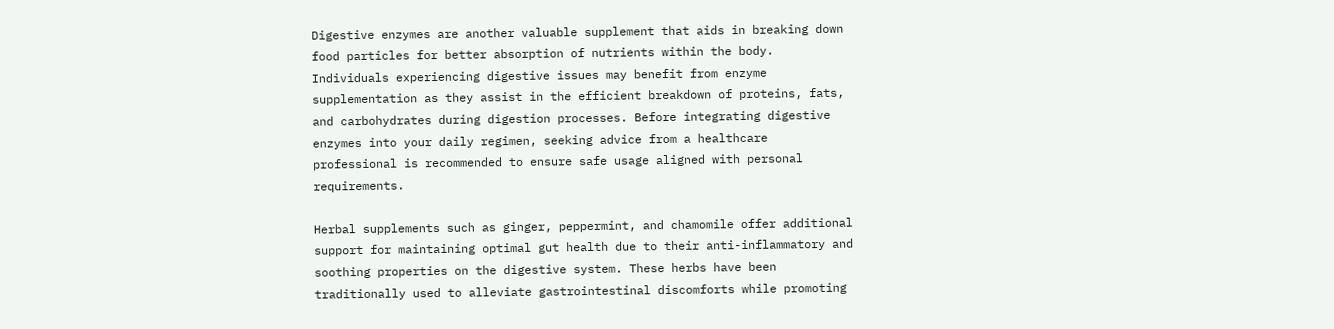Digestive enzymes are another valuable supplement that aids in breaking down food particles for better absorption of nutrients within the body. Individuals experiencing digestive issues may benefit from enzyme supplementation as they assist in the efficient breakdown of proteins, fats, and carbohydrates during digestion processes. Before integrating digestive enzymes into your daily regimen, seeking advice from a healthcare professional is recommended to ensure safe usage aligned with personal requirements.

Herbal supplements such as ginger, peppermint, and chamomile offer additional support for maintaining optimal gut health due to their anti-inflammatory and soothing properties on the digestive system. These herbs have been traditionally used to alleviate gastrointestinal discomforts while promoting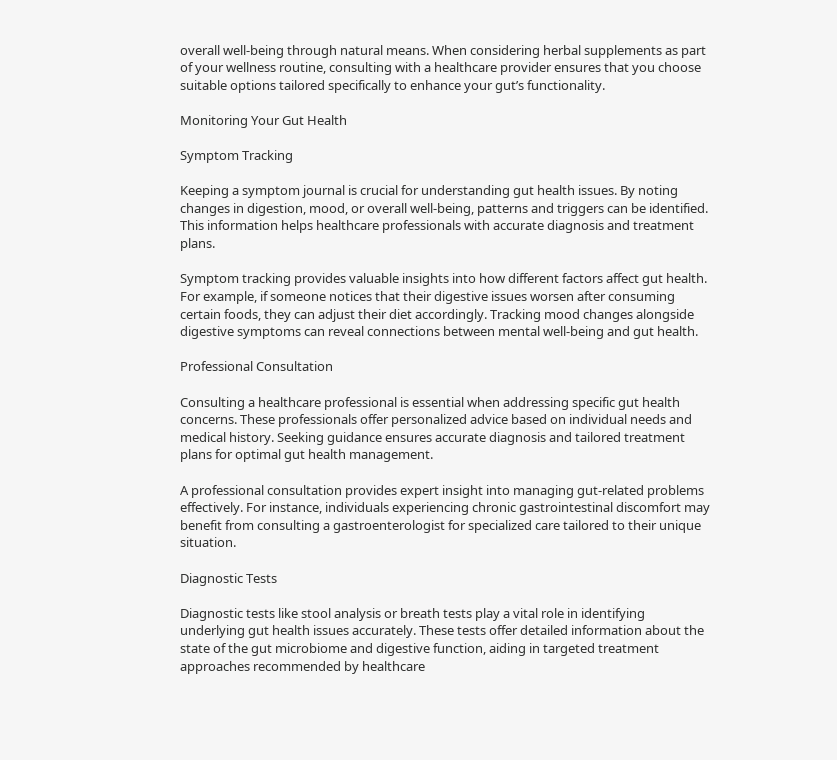overall well-being through natural means. When considering herbal supplements as part of your wellness routine, consulting with a healthcare provider ensures that you choose suitable options tailored specifically to enhance your gut’s functionality.

Monitoring Your Gut Health

Symptom Tracking

Keeping a symptom journal is crucial for understanding gut health issues. By noting changes in digestion, mood, or overall well-being, patterns and triggers can be identified. This information helps healthcare professionals with accurate diagnosis and treatment plans.

Symptom tracking provides valuable insights into how different factors affect gut health. For example, if someone notices that their digestive issues worsen after consuming certain foods, they can adjust their diet accordingly. Tracking mood changes alongside digestive symptoms can reveal connections between mental well-being and gut health.

Professional Consultation

Consulting a healthcare professional is essential when addressing specific gut health concerns. These professionals offer personalized advice based on individual needs and medical history. Seeking guidance ensures accurate diagnosis and tailored treatment plans for optimal gut health management.

A professional consultation provides expert insight into managing gut-related problems effectively. For instance, individuals experiencing chronic gastrointestinal discomfort may benefit from consulting a gastroenterologist for specialized care tailored to their unique situation.

Diagnostic Tests

Diagnostic tests like stool analysis or breath tests play a vital role in identifying underlying gut health issues accurately. These tests offer detailed information about the state of the gut microbiome and digestive function, aiding in targeted treatment approaches recommended by healthcare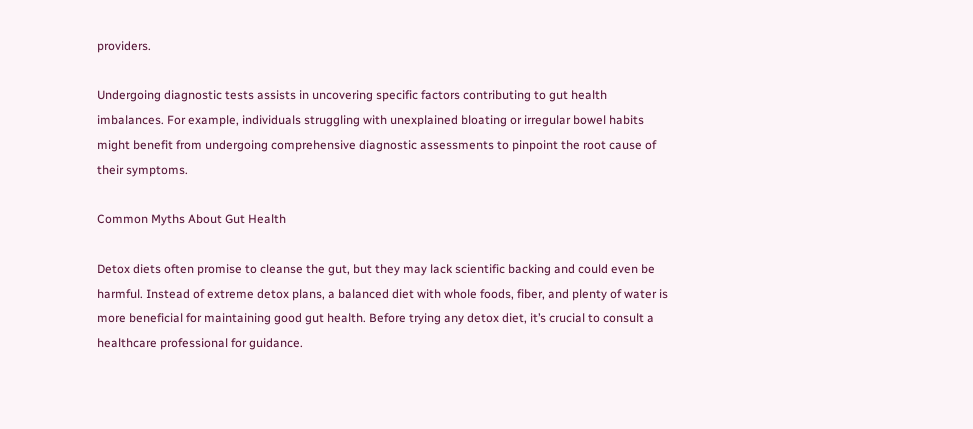providers.

Undergoing diagnostic tests assists in uncovering specific factors contributing to gut health imbalances. For example, individuals struggling with unexplained bloating or irregular bowel habits might benefit from undergoing comprehensive diagnostic assessments to pinpoint the root cause of their symptoms.

Common Myths About Gut Health

Detox diets often promise to cleanse the gut, but they may lack scientific backing and could even be harmful. Instead of extreme detox plans, a balanced diet with whole foods, fiber, and plenty of water is more beneficial for maintaining good gut health. Before trying any detox diet, it’s crucial to consult a healthcare professional for guidance.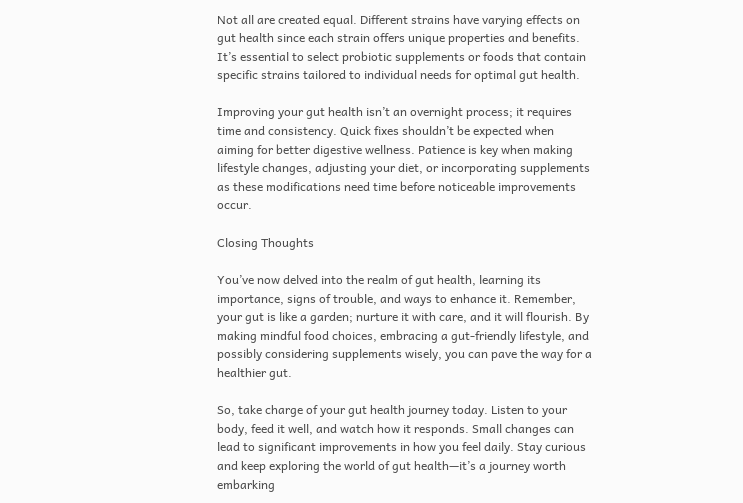Not all are created equal. Different strains have varying effects on gut health since each strain offers unique properties and benefits. It’s essential to select probiotic supplements or foods that contain specific strains tailored to individual needs for optimal gut health.

Improving your gut health isn’t an overnight process; it requires time and consistency. Quick fixes shouldn’t be expected when aiming for better digestive wellness. Patience is key when making lifestyle changes, adjusting your diet, or incorporating supplements as these modifications need time before noticeable improvements occur.

Closing Thoughts

You’ve now delved into the realm of gut health, learning its importance, signs of trouble, and ways to enhance it. Remember, your gut is like a garden; nurture it with care, and it will flourish. By making mindful food choices, embracing a gut-friendly lifestyle, and possibly considering supplements wisely, you can pave the way for a healthier gut.

So, take charge of your gut health journey today. Listen to your body, feed it well, and watch how it responds. Small changes can lead to significant improvements in how you feel daily. Stay curious and keep exploring the world of gut health—it’s a journey worth embarking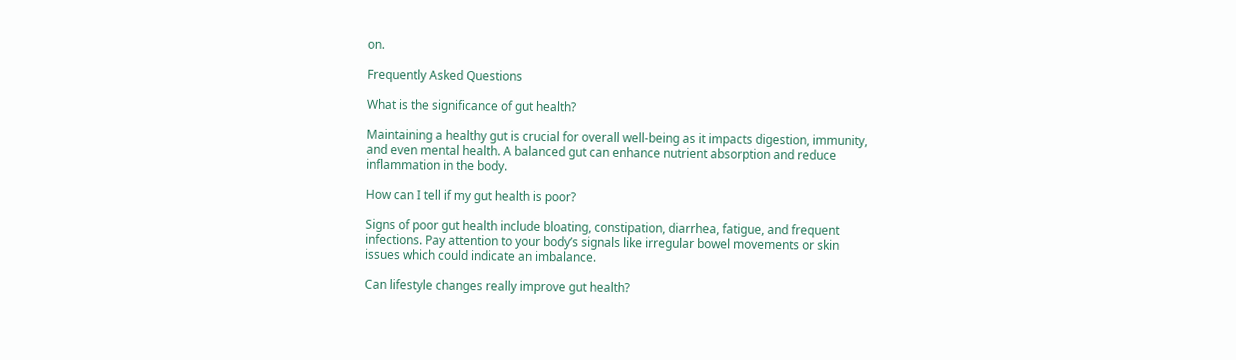on.

Frequently Asked Questions

What is the significance of gut health?

Maintaining a healthy gut is crucial for overall well-being as it impacts digestion, immunity, and even mental health. A balanced gut can enhance nutrient absorption and reduce inflammation in the body.

How can I tell if my gut health is poor?

Signs of poor gut health include bloating, constipation, diarrhea, fatigue, and frequent infections. Pay attention to your body’s signals like irregular bowel movements or skin issues which could indicate an imbalance.

Can lifestyle changes really improve gut health?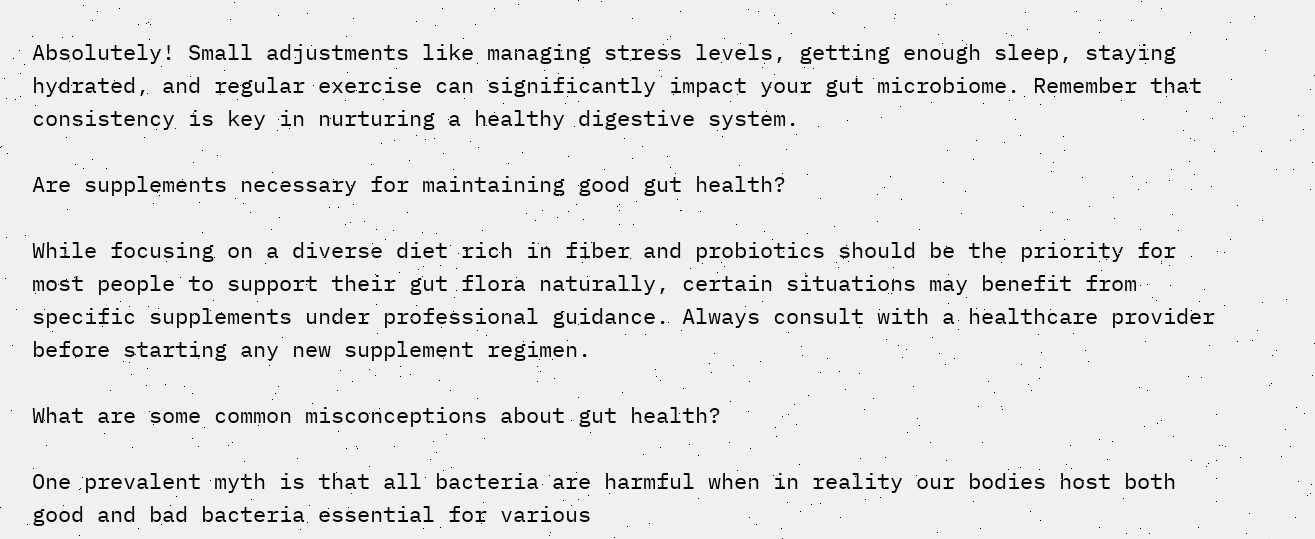Absolutely! Small adjustments like managing stress levels, getting enough sleep, staying hydrated, and regular exercise can significantly impact your gut microbiome. Remember that consistency is key in nurturing a healthy digestive system.

Are supplements necessary for maintaining good gut health?

While focusing on a diverse diet rich in fiber and probiotics should be the priority for most people to support their gut flora naturally, certain situations may benefit from specific supplements under professional guidance. Always consult with a healthcare provider before starting any new supplement regimen.

What are some common misconceptions about gut health?

One prevalent myth is that all bacteria are harmful when in reality our bodies host both good and bad bacteria essential for various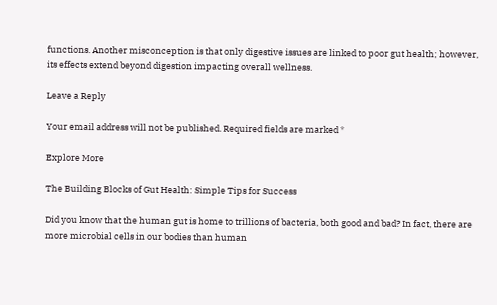functions. Another misconception is that only digestive issues are linked to poor gut health; however, its effects extend beyond digestion impacting overall wellness.

Leave a Reply

Your email address will not be published. Required fields are marked *

Explore More

The Building Blocks of Gut Health: Simple Tips for Success

Did you know that the human gut is home to trillions of bacteria, both good and bad? In fact, there are more microbial cells in our bodies than human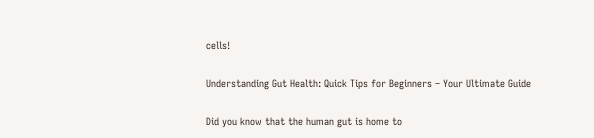cells!

Understanding Gut Health: Quick Tips for Beginners – Your Ultimate Guide

Did you know that the human gut is home to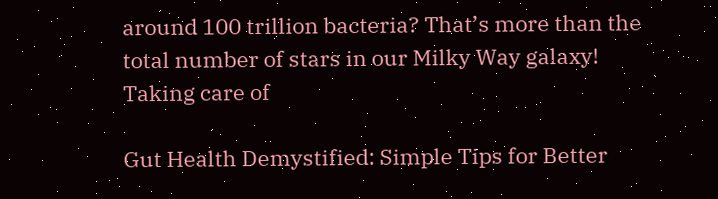around 100 trillion bacteria? That’s more than the total number of stars in our Milky Way galaxy! Taking care of

Gut Health Demystified: Simple Tips for Better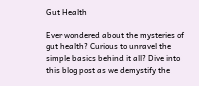Gut Health

Ever wondered about the mysteries of gut health? Curious to unravel the simple basics behind it all? Dive into this blog post as we demystify the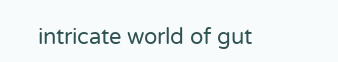intricate world of gut